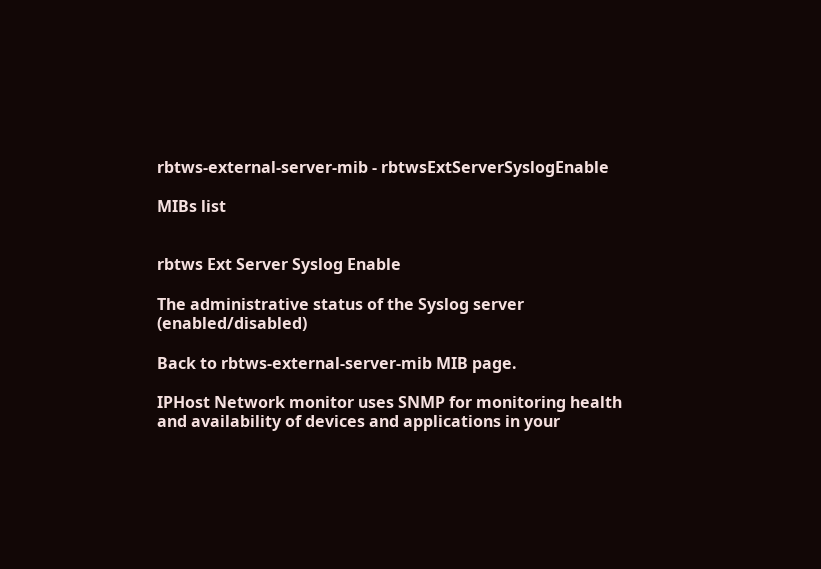rbtws-external-server-mib - rbtwsExtServerSyslogEnable

MIBs list


rbtws Ext Server Syslog Enable

The administrative status of the Syslog server (enabled/disabled)

Back to rbtws-external-server-mib MIB page.

IPHost Network monitor uses SNMP for monitoring health and availability of devices and applications in your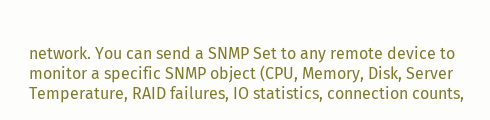network. You can send a SNMP Set to any remote device to monitor a specific SNMP object (CPU, Memory, Disk, Server Temperature, RAID failures, IO statistics, connection counts,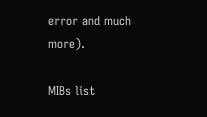error and much more).

MIBs list